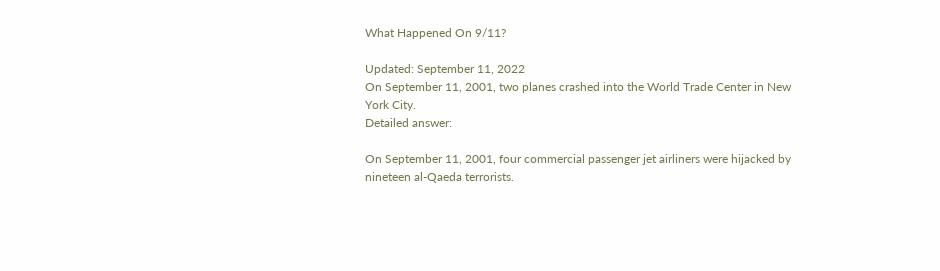What Happened On 9/11?

Updated: September 11, 2022
On September 11, 2001, two planes crashed into the World Trade Center in New York City.
Detailed answer:

On September 11, 2001, four commercial passenger jet airliners were hijacked by nineteen al-Qaeda terrorists.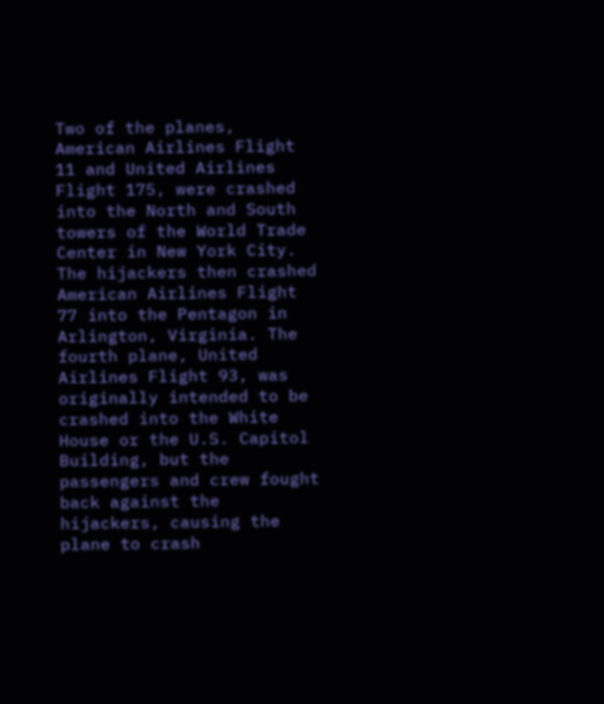Two of the planes, American Airlines Flight 11 and United Airlines Flight 175, were crashed into the North and South towers of the World Trade Center in New York City. The hijackers then crashed American Airlines Flight 77 into the Pentagon in Arlington, Virginia. The fourth plane, United Airlines Flight 93, was originally intended to be crashed into the White House or the U.S. Capitol Building, but the passengers and crew fought back against the hijackers, causing the plane to crash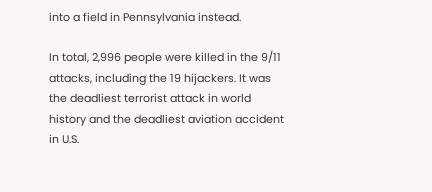into a field in Pennsylvania instead.

In total, 2,996 people were killed in the 9/11 attacks, including the 19 hijackers. It was the deadliest terrorist attack in world history and the deadliest aviation accident in U.S.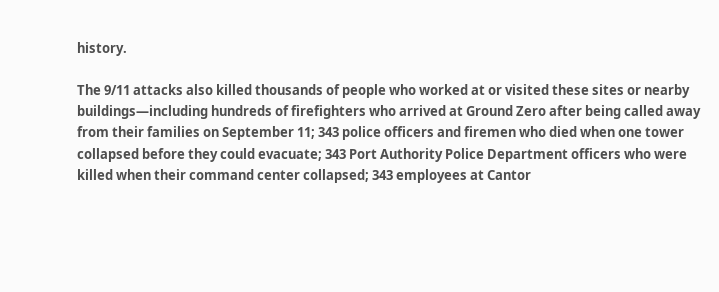history.

The 9/11 attacks also killed thousands of people who worked at or visited these sites or nearby buildings—including hundreds of firefighters who arrived at Ground Zero after being called away from their families on September 11; 343 police officers and firemen who died when one tower collapsed before they could evacuate; 343 Port Authority Police Department officers who were killed when their command center collapsed; 343 employees at Cantor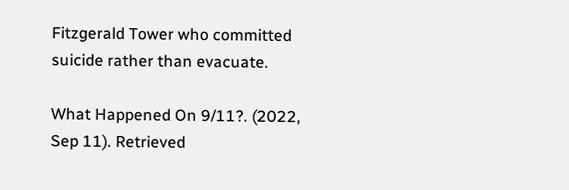Fitzgerald Tower who committed suicide rather than evacuate.

What Happened On 9/11?. (2022, Sep 11). Retrieved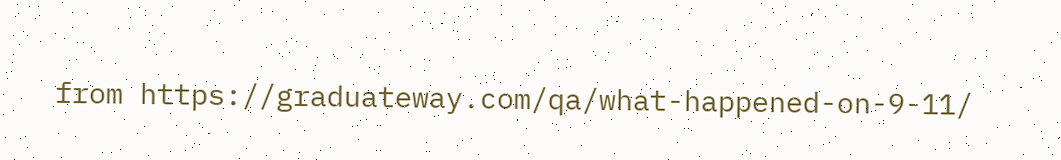from https://graduateway.com/qa/what-happened-on-9-11/